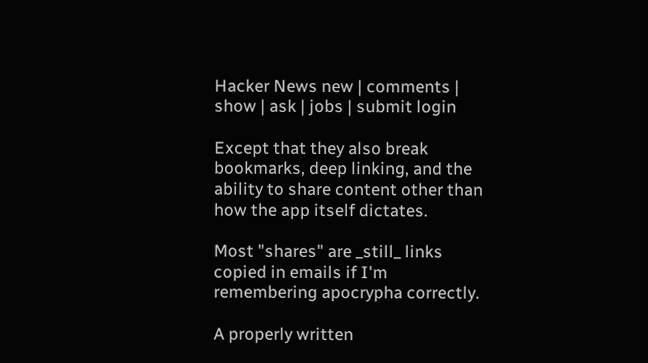Hacker News new | comments | show | ask | jobs | submit login

Except that they also break bookmarks, deep linking, and the ability to share content other than how the app itself dictates.

Most "shares" are _still_ links copied in emails if I'm remembering apocrypha correctly.

A properly written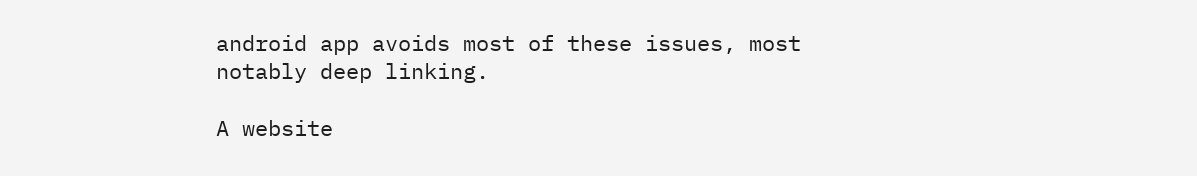android app avoids most of these issues, most notably deep linking.

A website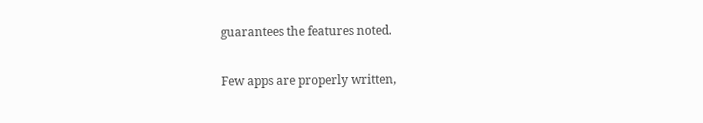guarantees the features noted.

Few apps are properly written,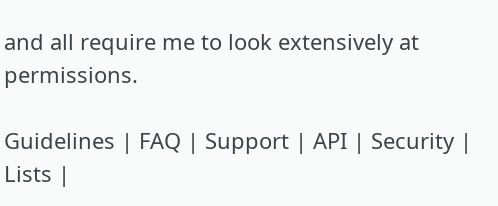and all require me to look extensively at permissions.

Guidelines | FAQ | Support | API | Security | Lists |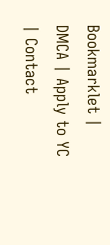Bookmarklet | DMCA | Apply to YC | Contact